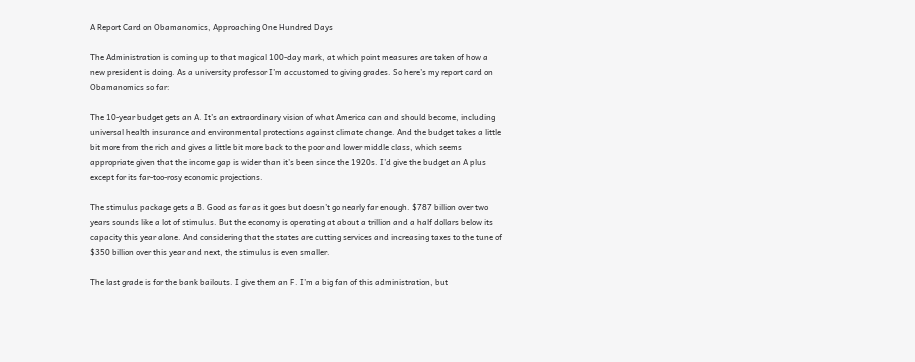A Report Card on Obamanomics, Approaching One Hundred Days

The Administration is coming up to that magical 100-day mark, at which point measures are taken of how a new president is doing. As a university professor I’m accustomed to giving grades. So here’s my report card on Obamanomics so far:

The 10-year budget gets an A. It’s an extraordinary vision of what America can and should become, including universal health insurance and environmental protections against climate change. And the budget takes a little bit more from the rich and gives a little bit more back to the poor and lower middle class, which seems appropriate given that the income gap is wider than it’s been since the 1920s. I’d give the budget an A plus except for its far-too-rosy economic projections.

The stimulus package gets a B. Good as far as it goes but doesn’t go nearly far enough. $787 billion over two years sounds like a lot of stimulus. But the economy is operating at about a trillion and a half dollars below its capacity this year alone. And considering that the states are cutting services and increasing taxes to the tune of $350 billion over this year and next, the stimulus is even smaller.

The last grade is for the bank bailouts. I give them an F. I’m a big fan of this administration, but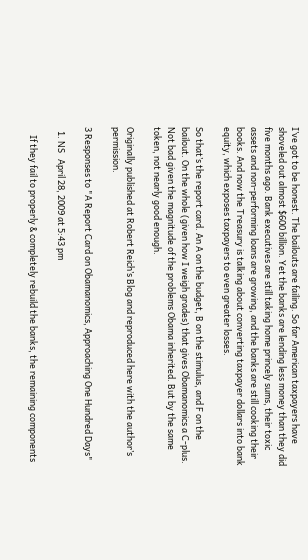I’ve got to be honest. The bailouts are failing. So far American taxpayers have shoveled out almost $600 billion. Yet the banks are lending less money than they did five months ago. Bank executives are still taking home princely sums, their toxic assets and non-performing loans are growing, and the banks are still cooking their books. And now the Treasury is talking about converting taxpayer dollars into bank equity, which exposes taxpayers to even greater losses.

So that’s the report card. An A on the budget, B on the stimulus, and F on the bailout. On the whole (given how I weigh grades) that gives Obamanomics a C-plus. Not bad given the magnitude of the problems Obama inherited. But by the same token, not nearly good enough.

Originally published at Robert Reich’s Blog and reproduced here with the author’s permission.

3 Responses to "A Report Card on Obamanomics, Approaching One Hundred Days"

  1. NS   April 28, 2009 at 5:43 pm

    If they fail to properly & completely rebuild the banks, the remaining components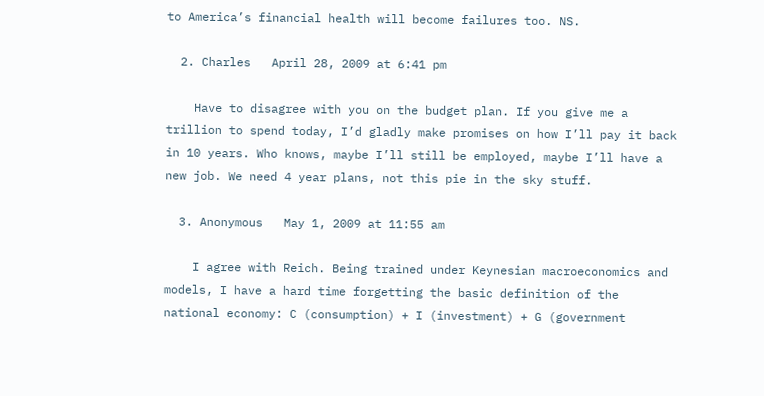to America’s financial health will become failures too. NS.

  2. Charles   April 28, 2009 at 6:41 pm

    Have to disagree with you on the budget plan. If you give me a trillion to spend today, I’d gladly make promises on how I’ll pay it back in 10 years. Who knows, maybe I’ll still be employed, maybe I’ll have a new job. We need 4 year plans, not this pie in the sky stuff.

  3. Anonymous   May 1, 2009 at 11:55 am

    I agree with Reich. Being trained under Keynesian macroeconomics and models, I have a hard time forgetting the basic definition of the national economy: C (consumption) + I (investment) + G (government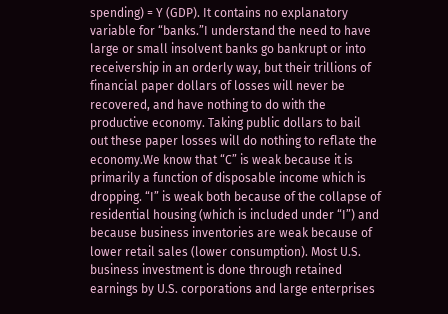spending) = Y (GDP). It contains no explanatory variable for “banks.”I understand the need to have large or small insolvent banks go bankrupt or into receivership in an orderly way, but their trillions of financial paper dollars of losses will never be recovered, and have nothing to do with the productive economy. Taking public dollars to bail out these paper losses will do nothing to reflate the economy.We know that “C” is weak because it is primarily a function of disposable income which is dropping. “I” is weak both because of the collapse of residential housing (which is included under “I”) and because business inventories are weak because of lower retail sales (lower consumption). Most U.S. business investment is done through retained earnings by U.S. corporations and large enterprises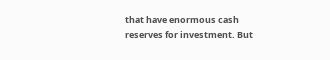that have enormous cash reserves for investment. But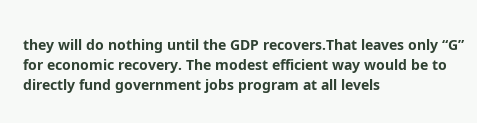they will do nothing until the GDP recovers.That leaves only “G” for economic recovery. The modest efficient way would be to directly fund government jobs program at all levels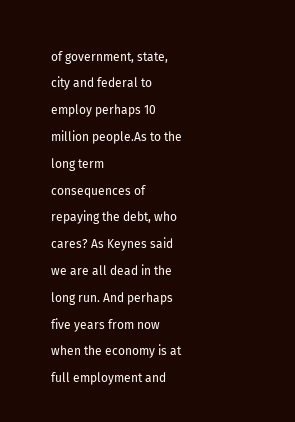of government, state, city and federal to employ perhaps 10 million people.As to the long term consequences of repaying the debt, who cares? As Keynes said we are all dead in the long run. And perhaps five years from now when the economy is at full employment and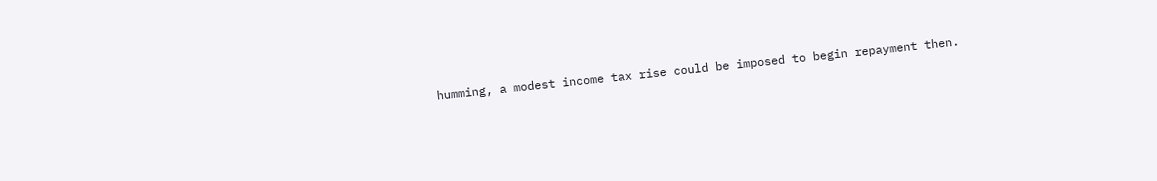humming, a modest income tax rise could be imposed to begin repayment then.